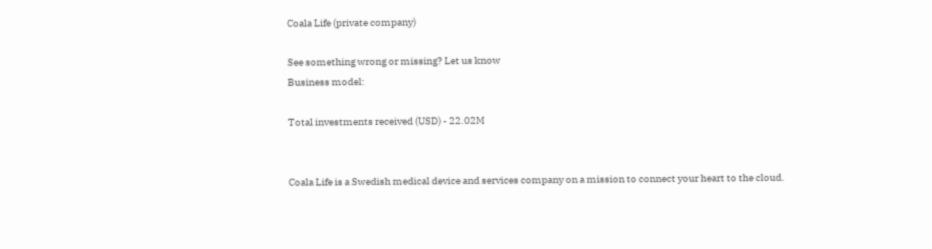Coala Life (private company)

See something wrong or missing? Let us know
Business model:

Total investments received (USD) - 22.02M


Coala Life is a Swedish medical device and services company on a mission to connect your heart to the cloud.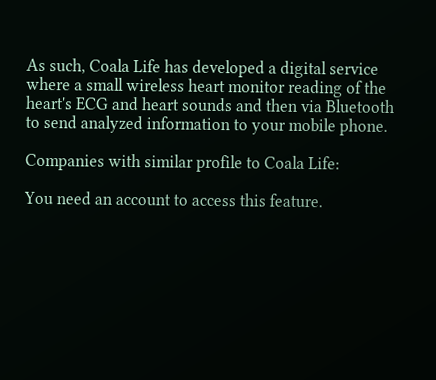As such, Coala Life has developed a digital service where a small wireless heart monitor reading of the heart's ECG and heart sounds and then via Bluetooth to send analyzed information to your mobile phone.

Companies with similar profile to Coala Life:

You need an account to access this feature.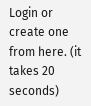Login or create one from here. (it takes 20 seconds)